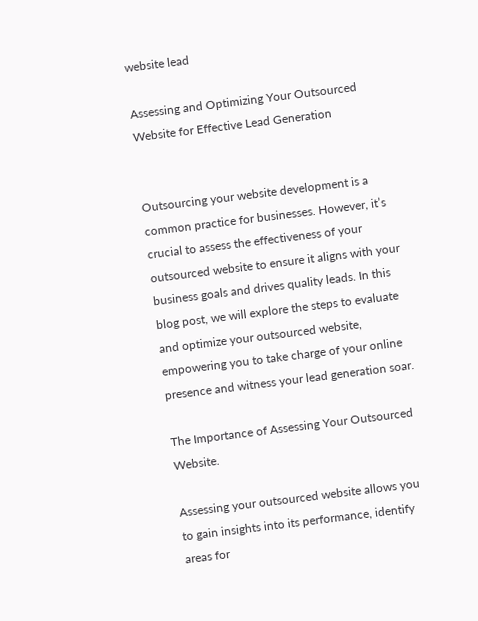website lead

Assessing and Optimizing Your Outsourced Website for Effective Lead Generation


Outsourcing your website development is a common practice for businesses. However, it’s crucial to assess the effectiveness of your outsourced website to ensure it aligns with your business goals and drives quality leads. In this blog post, we will explore the steps to evaluate and optimize your outsourced website, empowering you to take charge of your online presence and witness your lead generation soar.

The Importance of Assessing Your Outsourced Website.

Assessing your outsourced website allows you to gain insights into its performance, identify areas for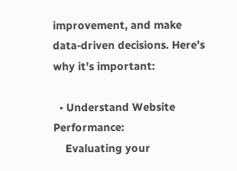improvement, and make data-driven decisions. Here’s why it’s important:

  • Understand Website Performance:
    Evaluating your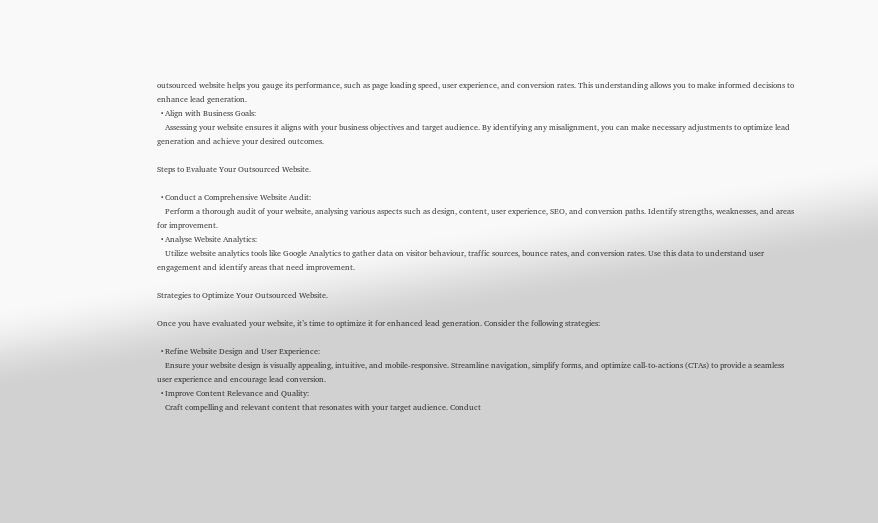outsourced website helps you gauge its performance, such as page loading speed, user experience, and conversion rates. This understanding allows you to make informed decisions to enhance lead generation.
  • Align with Business Goals:
    Assessing your website ensures it aligns with your business objectives and target audience. By identifying any misalignment, you can make necessary adjustments to optimize lead generation and achieve your desired outcomes.

Steps to Evaluate Your Outsourced Website.

  • Conduct a Comprehensive Website Audit:
    Perform a thorough audit of your website, analysing various aspects such as design, content, user experience, SEO, and conversion paths. Identify strengths, weaknesses, and areas for improvement.
  • Analyse Website Analytics:
    Utilize website analytics tools like Google Analytics to gather data on visitor behaviour, traffic sources, bounce rates, and conversion rates. Use this data to understand user engagement and identify areas that need improvement.

Strategies to Optimize Your Outsourced Website.

Once you have evaluated your website, it’s time to optimize it for enhanced lead generation. Consider the following strategies:

  • Refine Website Design and User Experience:
    Ensure your website design is visually appealing, intuitive, and mobile-responsive. Streamline navigation, simplify forms, and optimize call-to-actions (CTAs) to provide a seamless user experience and encourage lead conversion.
  • Improve Content Relevance and Quality:
    Craft compelling and relevant content that resonates with your target audience. Conduct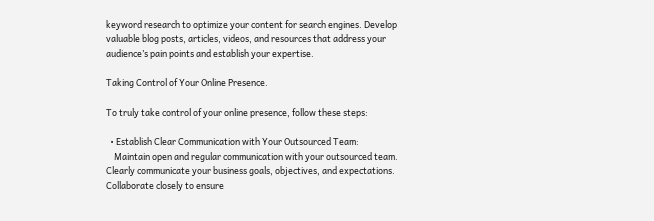keyword research to optimize your content for search engines. Develop valuable blog posts, articles, videos, and resources that address your audience’s pain points and establish your expertise.

Taking Control of Your Online Presence.

To truly take control of your online presence, follow these steps:

  • Establish Clear Communication with Your Outsourced Team:
    Maintain open and regular communication with your outsourced team. Clearly communicate your business goals, objectives, and expectations. Collaborate closely to ensure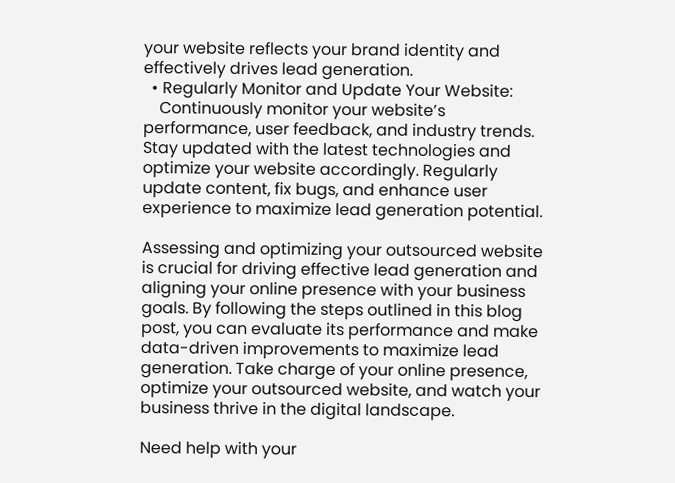your website reflects your brand identity and effectively drives lead generation.
  • Regularly Monitor and Update Your Website:
    Continuously monitor your website’s performance, user feedback, and industry trends. Stay updated with the latest technologies and optimize your website accordingly. Regularly update content, fix bugs, and enhance user experience to maximize lead generation potential.

Assessing and optimizing your outsourced website is crucial for driving effective lead generation and aligning your online presence with your business goals. By following the steps outlined in this blog post, you can evaluate its performance and make data-driven improvements to maximize lead generation. Take charge of your online presence, optimize your outsourced website, and watch your business thrive in the digital landscape.

Need help with your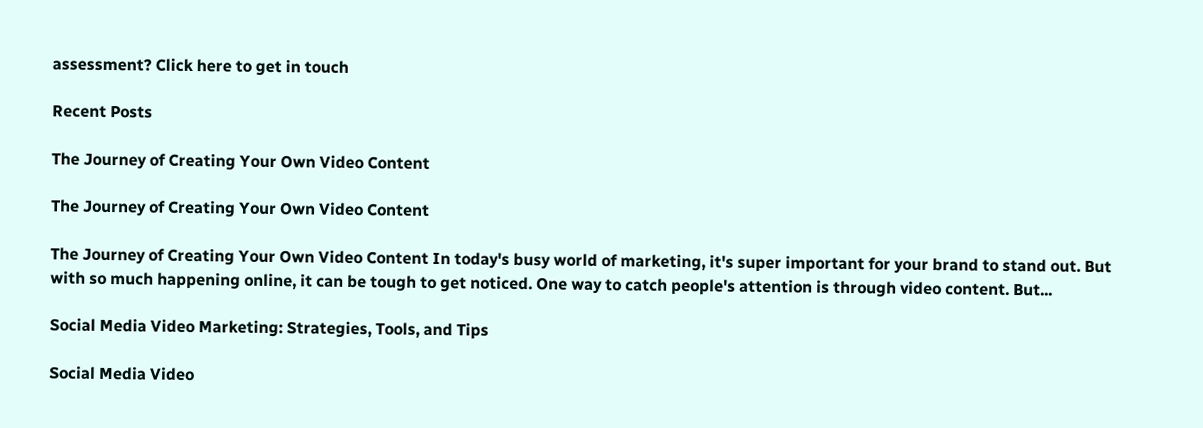assessment? Click here to get in touch

Recent Posts

The Journey of Creating Your Own Video Content

The Journey of Creating Your Own Video Content

The Journey of Creating Your Own Video Content In today's busy world of marketing, it's super important for your brand to stand out. But with so much happening online, it can be tough to get noticed. One way to catch people's attention is through video content. But...

Social Media Video Marketing: Strategies, Tools, and Tips

Social Media Video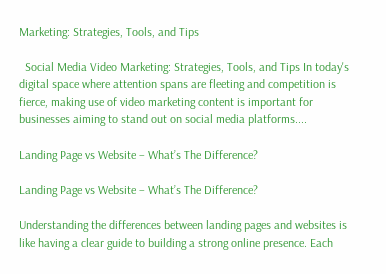Marketing: Strategies, Tools, and Tips

  Social Media Video Marketing: Strategies, Tools, and Tips In today's digital space where attention spans are fleeting and competition is fierce, making use of video marketing content is important for businesses aiming to stand out on social media platforms....

Landing Page vs Website – What’s The Difference?

Landing Page vs Website – What’s The Difference?

Understanding the differences between landing pages and websites is like having a clear guide to building a strong online presence. Each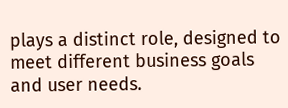plays a distinct role, designed to meet different business goals and user needs.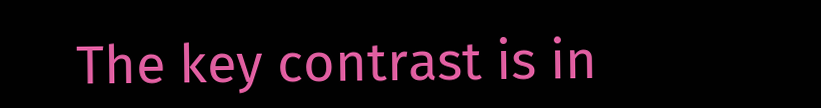The key contrast is in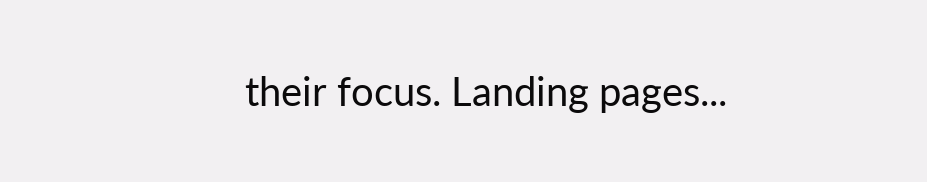their focus. Landing pages...